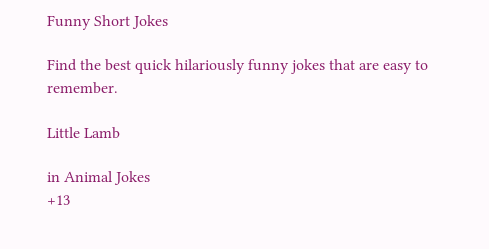Funny Short Jokes

Find the best quick hilariously funny jokes that are easy to remember.

Little Lamb

in Animal Jokes
+13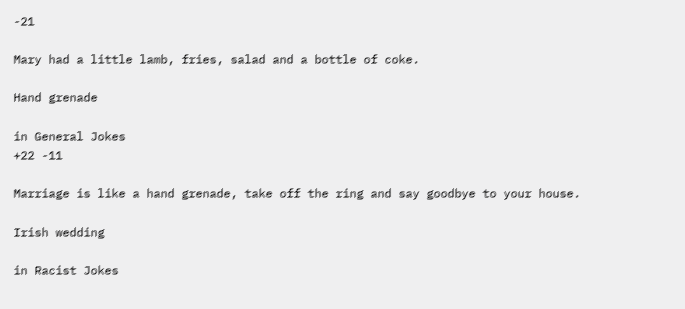-21

Mary had a little lamb, fries, salad and a bottle of coke.

Hand grenade

in General Jokes
+22 -11

Marriage is like a hand grenade, take off the ring and say goodbye to your house.

Irish wedding

in Racist Jokes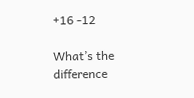+16 -12

What’s the difference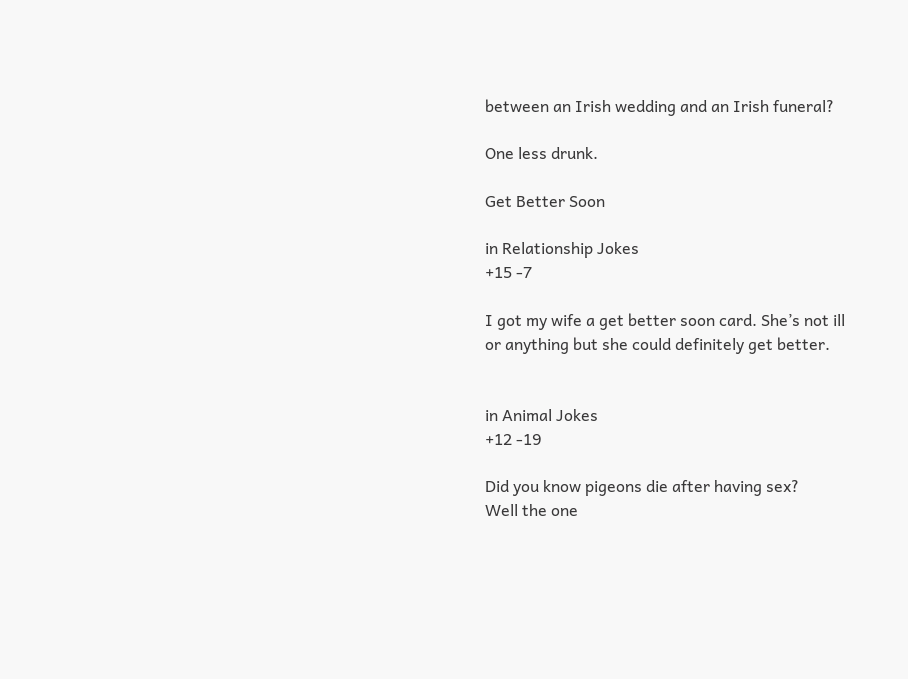between an Irish wedding and an Irish funeral?

One less drunk.

Get Better Soon

in Relationship Jokes
+15 -7

I got my wife a get better soon card. She’s not ill or anything but she could definitely get better.


in Animal Jokes
+12 -19

Did you know pigeons die after having sex?
Well the one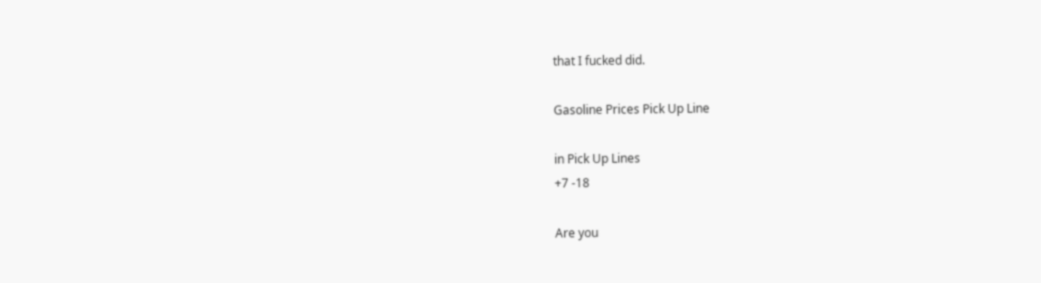that I fucked did.

Gasoline Prices Pick Up Line

in Pick Up Lines
+7 -18

Are you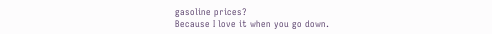gasoline prices?
Because I love it when you go down.